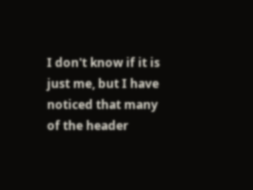I don't know if it is just me, but I have noticed that many of the header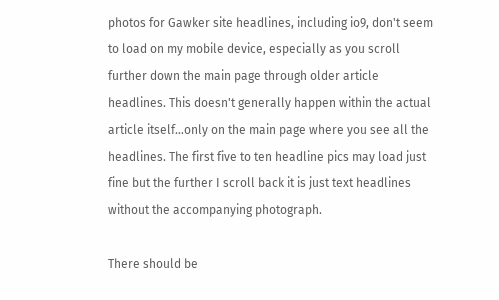photos for Gawker site headlines, including io9, don't seem to load on my mobile device, especially as you scroll further down the main page through older article headlines. This doesn't generally happen within the actual article itself...only on the main page where you see all the headlines. The first five to ten headline pics may load just fine but the further I scroll back it is just text headlines without the accompanying photograph.

There should be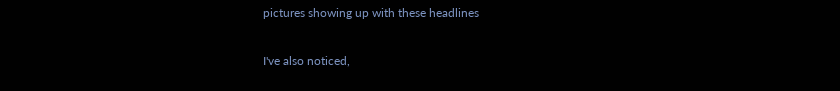pictures showing up with these headlines

I've also noticed,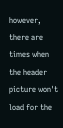however, there are times when the header picture won't load for the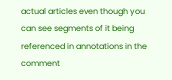actual articles even though you can see segments of it being referenced in annotations in the comment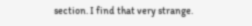section. I find that very strange.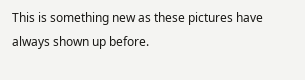This is something new as these pictures have always shown up before.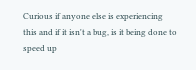Curious if anyone else is experiencing this and if it isn't a bug, is it being done to speed up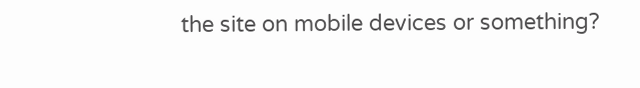the site on mobile devices or something?